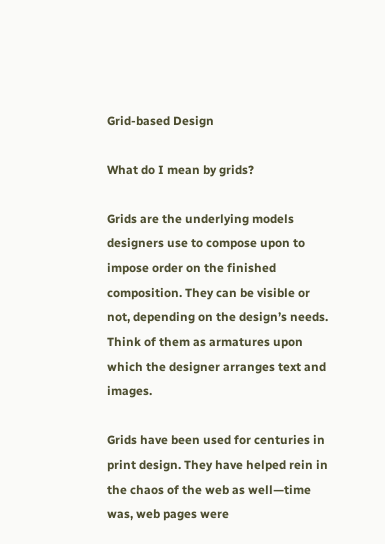Grid-based Design

What do I mean by grids?

Grids are the underlying models designers use to compose upon to impose order on the finished composition. They can be visible or not, depending on the design’s needs. Think of them as armatures upon which the designer arranges text and images.

Grids have been used for centuries in print design. They have helped rein in the chaos of the web as well—time was, web pages were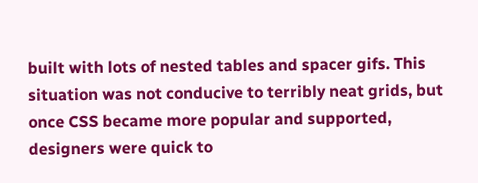built with lots of nested tables and spacer gifs. This situation was not conducive to terribly neat grids, but once CSS became more popular and supported, designers were quick to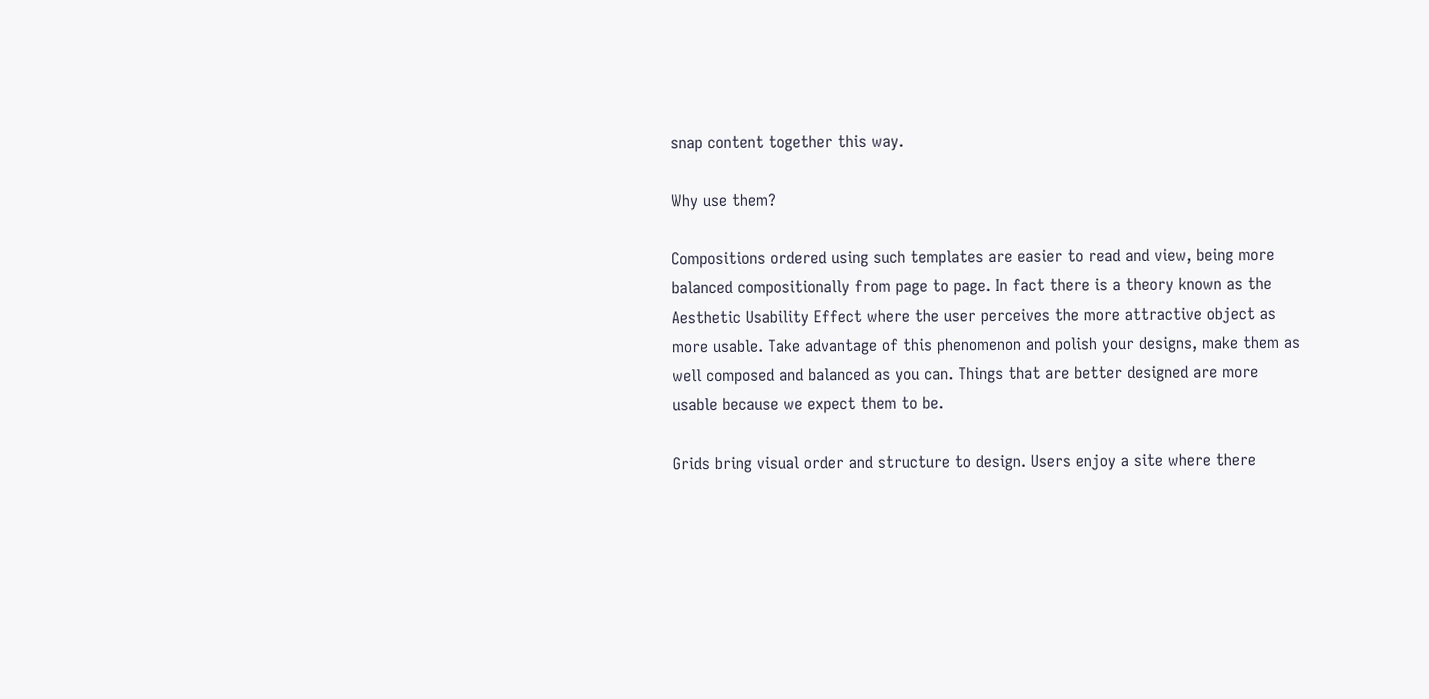snap content together this way.

Why use them?

Compositions ordered using such templates are easier to read and view, being more balanced compositionally from page to page. In fact there is a theory known as the Aesthetic Usability Effect where the user perceives the more attractive object as more usable. Take advantage of this phenomenon and polish your designs, make them as well composed and balanced as you can. Things that are better designed are more usable because we expect them to be.

Grids bring visual order and structure to design. Users enjoy a site where there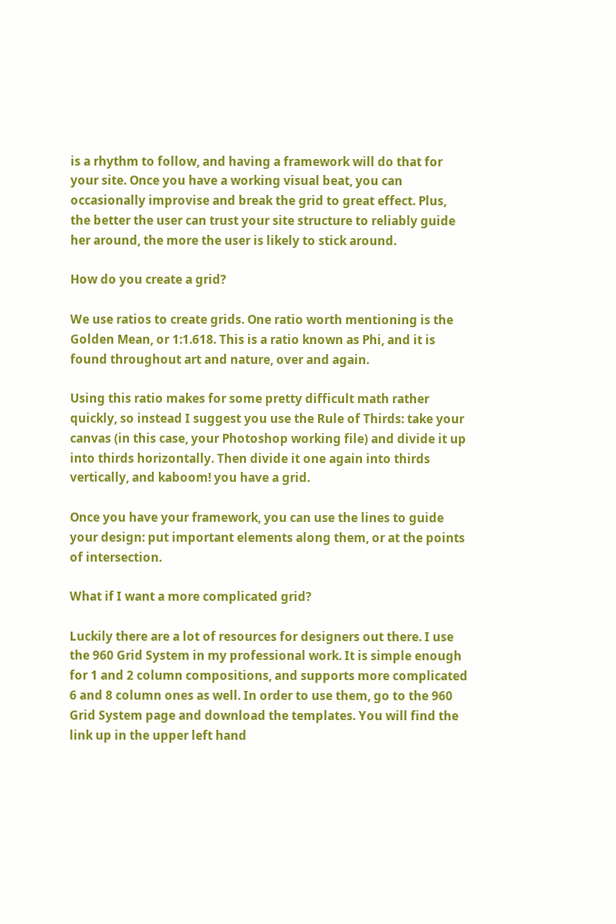is a rhythm to follow, and having a framework will do that for your site. Once you have a working visual beat, you can occasionally improvise and break the grid to great effect. Plus, the better the user can trust your site structure to reliably guide her around, the more the user is likely to stick around.

How do you create a grid?

We use ratios to create grids. One ratio worth mentioning is the Golden Mean, or 1:1.618. This is a ratio known as Phi, and it is found throughout art and nature, over and again.

Using this ratio makes for some pretty difficult math rather quickly, so instead I suggest you use the Rule of Thirds: take your canvas (in this case, your Photoshop working file) and divide it up into thirds horizontally. Then divide it one again into thirds vertically, and kaboom! you have a grid.

Once you have your framework, you can use the lines to guide your design: put important elements along them, or at the points of intersection.

What if I want a more complicated grid?

Luckily there are a lot of resources for designers out there. I use the 960 Grid System in my professional work. It is simple enough for 1 and 2 column compositions, and supports more complicated 6 and 8 column ones as well. In order to use them, go to the 960 Grid System page and download the templates. You will find the link up in the upper left hand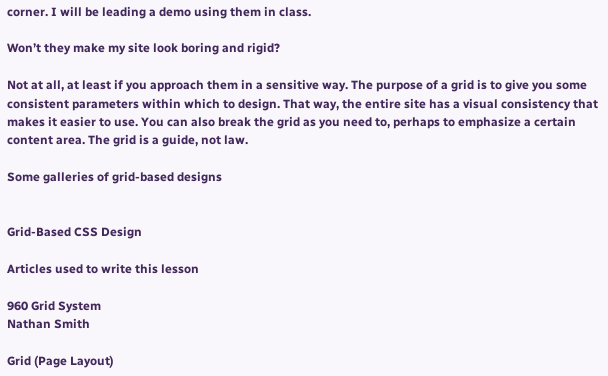corner. I will be leading a demo using them in class.

Won’t they make my site look boring and rigid?

Not at all, at least if you approach them in a sensitive way. The purpose of a grid is to give you some consistent parameters within which to design. That way, the entire site has a visual consistency that makes it easier to use. You can also break the grid as you need to, perhaps to emphasize a certain content area. The grid is a guide, not law.

Some galleries of grid-based designs


Grid-Based CSS Design

Articles used to write this lesson

960 Grid System
Nathan Smith

Grid (Page Layout)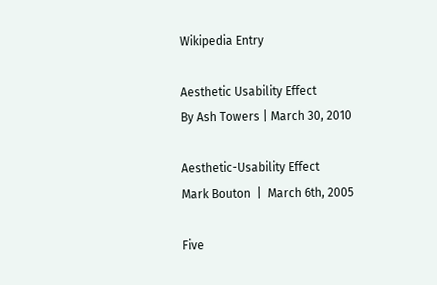Wikipedia Entry

Aesthetic Usability Effect
By Ash Towers | March 30, 2010

Aesthetic-Usability Effect
Mark Bouton  |  March 6th, 2005

Five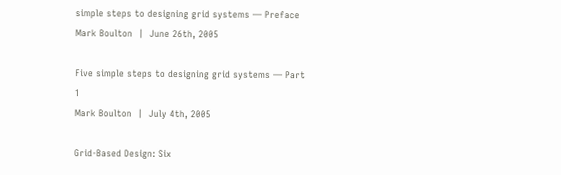simple steps to designing grid systems — Preface
Mark Boulton  |  June 26th, 2005

Five simple steps to designing grid systems — Part 1
Mark Boulton  |  July 4th, 2005

Grid-Based Design: Six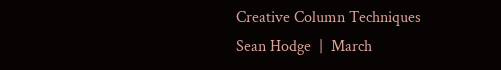Creative Column Techniques
Sean Hodge  |  March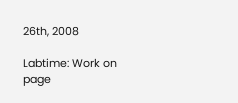26th, 2008

Labtime: Work on page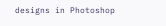designs in Photoshop